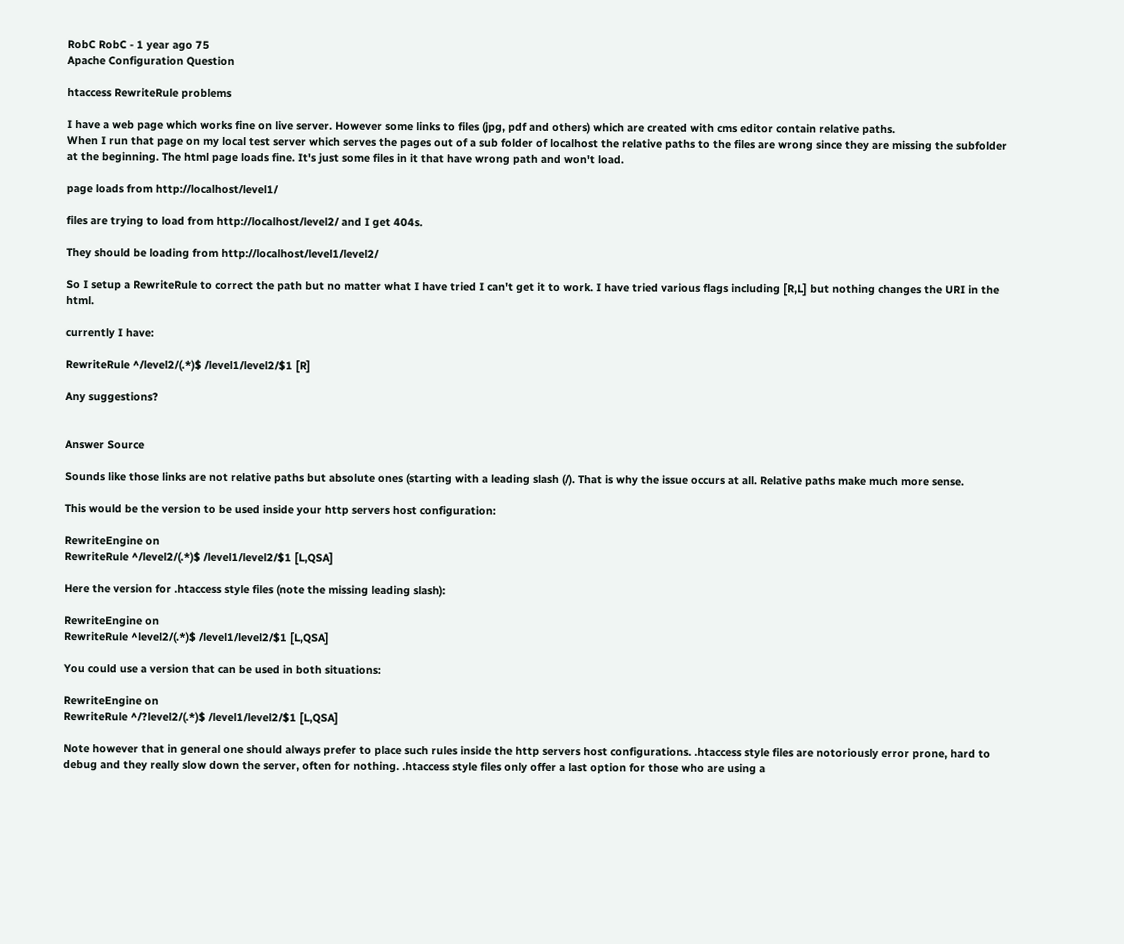RobC RobC - 1 year ago 75
Apache Configuration Question

htaccess RewriteRule problems

I have a web page which works fine on live server. However some links to files (jpg, pdf and others) which are created with cms editor contain relative paths.
When I run that page on my local test server which serves the pages out of a sub folder of localhost the relative paths to the files are wrong since they are missing the subfolder at the beginning. The html page loads fine. It's just some files in it that have wrong path and won't load.

page loads from http://localhost/level1/

files are trying to load from http://localhost/level2/ and I get 404s.

They should be loading from http://localhost/level1/level2/

So I setup a RewriteRule to correct the path but no matter what I have tried I can't get it to work. I have tried various flags including [R,L] but nothing changes the URI in the html.

currently I have:

RewriteRule ^/level2/(.*)$ /level1/level2/$1 [R]

Any suggestions?


Answer Source

Sounds like those links are not relative paths but absolute ones (starting with a leading slash (/). That is why the issue occurs at all. Relative paths make much more sense.

This would be the version to be used inside your http servers host configuration:

RewriteEngine on
RewriteRule ^/level2/(.*)$ /level1/level2/$1 [L,QSA]

Here the version for .htaccess style files (note the missing leading slash):

RewriteEngine on
RewriteRule ^level2/(.*)$ /level1/level2/$1 [L,QSA]

You could use a version that can be used in both situations:

RewriteEngine on
RewriteRule ^/?level2/(.*)$ /level1/level2/$1 [L,QSA]

Note however that in general one should always prefer to place such rules inside the http servers host configurations. .htaccess style files are notoriously error prone, hard to debug and they really slow down the server, often for nothing. .htaccess style files only offer a last option for those who are using a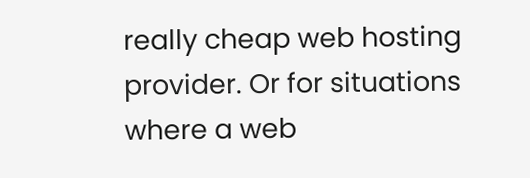really cheap web hosting provider. Or for situations where a web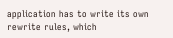application has to write its own rewrite rules, which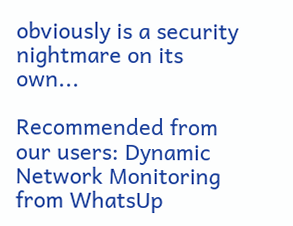obviously is a security nightmare on its own...

Recommended from our users: Dynamic Network Monitoring from WhatsUp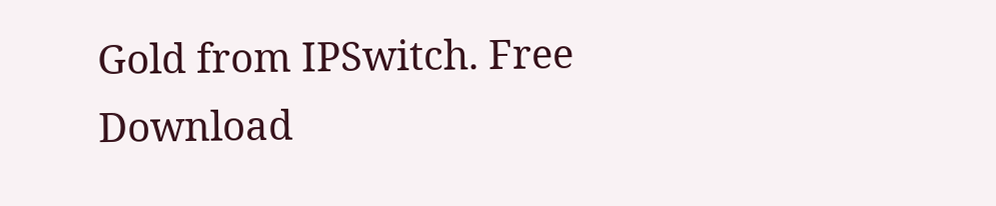Gold from IPSwitch. Free Download